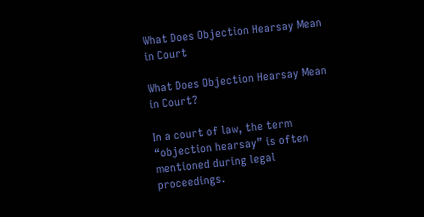What Does Objection Hearsay Mean in Court

What Does Objection Hearsay Mean in Court?

In a court of law, the term “objection hearsay” is often mentioned during legal proceedings.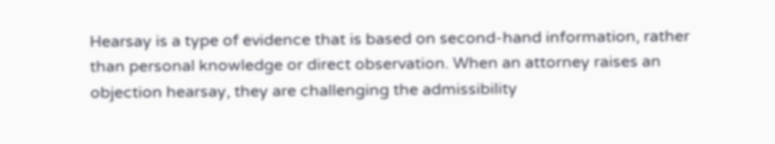Hearsay is a type of evidence that is based on second-hand information, rather than personal knowledge or direct observation. When an attorney raises an objection hearsay, they are challenging the admissibility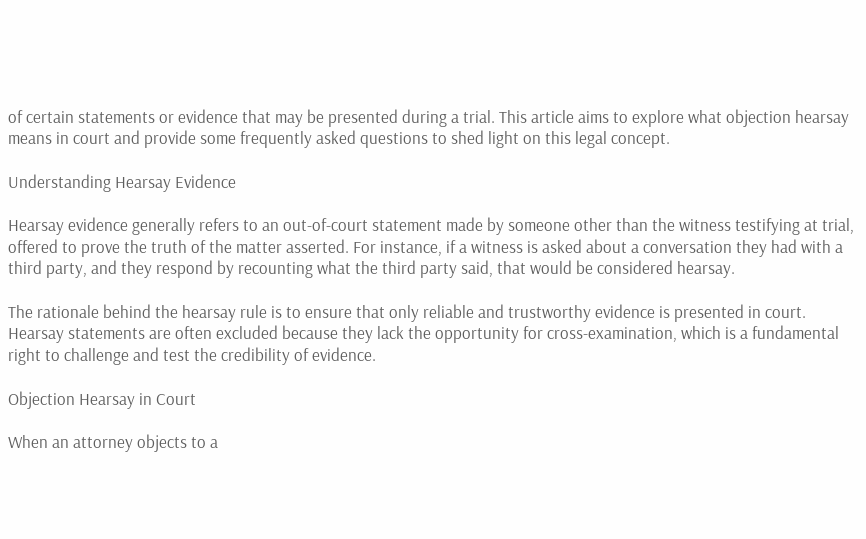of certain statements or evidence that may be presented during a trial. This article aims to explore what objection hearsay means in court and provide some frequently asked questions to shed light on this legal concept.

Understanding Hearsay Evidence

Hearsay evidence generally refers to an out-of-court statement made by someone other than the witness testifying at trial, offered to prove the truth of the matter asserted. For instance, if a witness is asked about a conversation they had with a third party, and they respond by recounting what the third party said, that would be considered hearsay.

The rationale behind the hearsay rule is to ensure that only reliable and trustworthy evidence is presented in court. Hearsay statements are often excluded because they lack the opportunity for cross-examination, which is a fundamental right to challenge and test the credibility of evidence.

Objection Hearsay in Court

When an attorney objects to a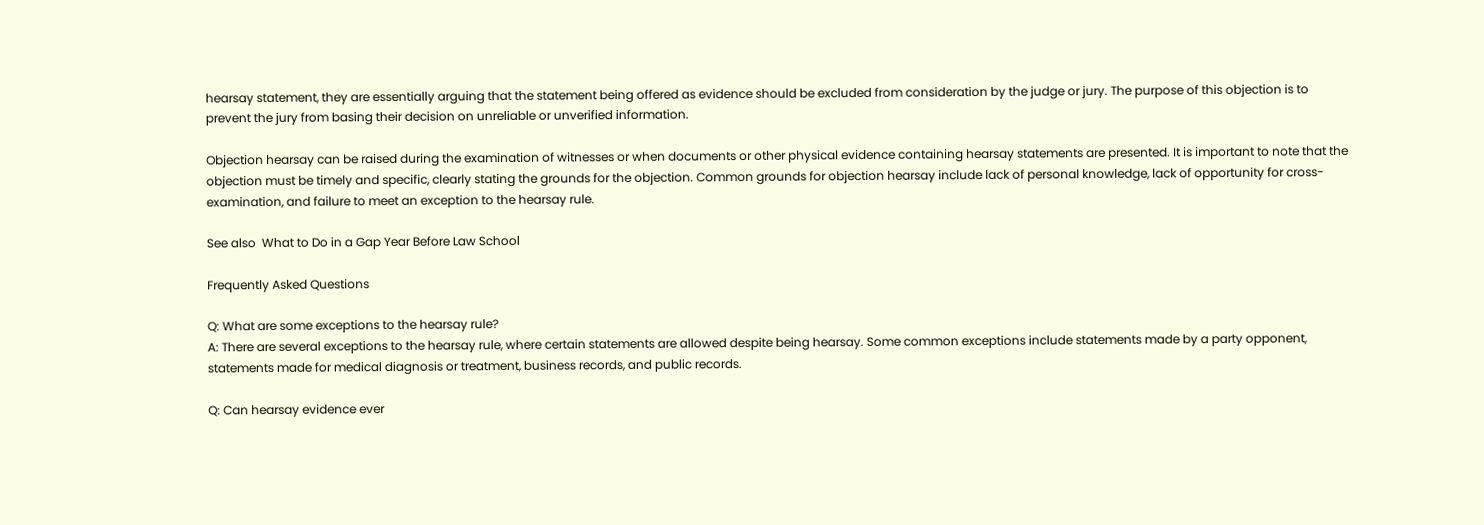hearsay statement, they are essentially arguing that the statement being offered as evidence should be excluded from consideration by the judge or jury. The purpose of this objection is to prevent the jury from basing their decision on unreliable or unverified information.

Objection hearsay can be raised during the examination of witnesses or when documents or other physical evidence containing hearsay statements are presented. It is important to note that the objection must be timely and specific, clearly stating the grounds for the objection. Common grounds for objection hearsay include lack of personal knowledge, lack of opportunity for cross-examination, and failure to meet an exception to the hearsay rule.

See also  What to Do in a Gap Year Before Law School

Frequently Asked Questions

Q: What are some exceptions to the hearsay rule?
A: There are several exceptions to the hearsay rule, where certain statements are allowed despite being hearsay. Some common exceptions include statements made by a party opponent, statements made for medical diagnosis or treatment, business records, and public records.

Q: Can hearsay evidence ever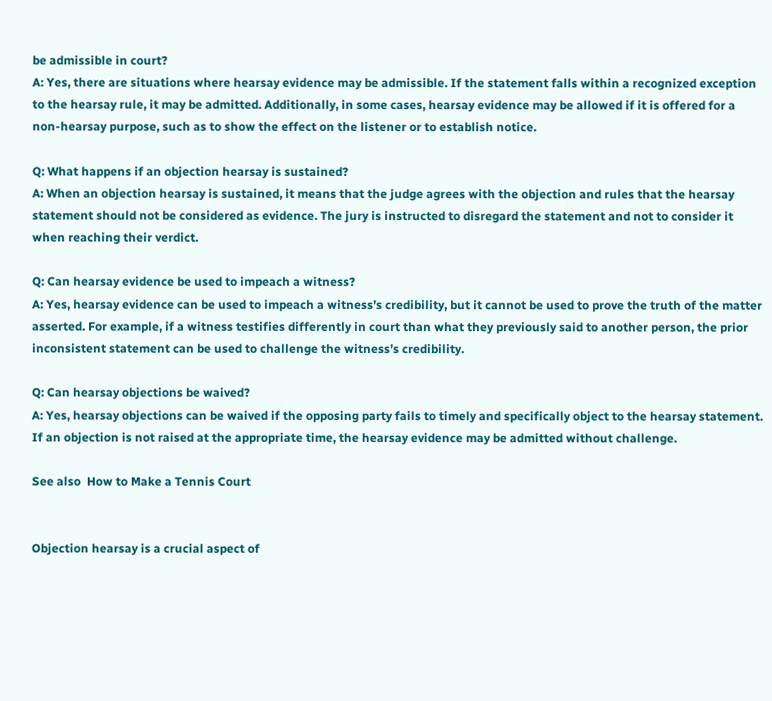be admissible in court?
A: Yes, there are situations where hearsay evidence may be admissible. If the statement falls within a recognized exception to the hearsay rule, it may be admitted. Additionally, in some cases, hearsay evidence may be allowed if it is offered for a non-hearsay purpose, such as to show the effect on the listener or to establish notice.

Q: What happens if an objection hearsay is sustained?
A: When an objection hearsay is sustained, it means that the judge agrees with the objection and rules that the hearsay statement should not be considered as evidence. The jury is instructed to disregard the statement and not to consider it when reaching their verdict.

Q: Can hearsay evidence be used to impeach a witness?
A: Yes, hearsay evidence can be used to impeach a witness’s credibility, but it cannot be used to prove the truth of the matter asserted. For example, if a witness testifies differently in court than what they previously said to another person, the prior inconsistent statement can be used to challenge the witness’s credibility.

Q: Can hearsay objections be waived?
A: Yes, hearsay objections can be waived if the opposing party fails to timely and specifically object to the hearsay statement. If an objection is not raised at the appropriate time, the hearsay evidence may be admitted without challenge.

See also  How to Make a Tennis Court


Objection hearsay is a crucial aspect of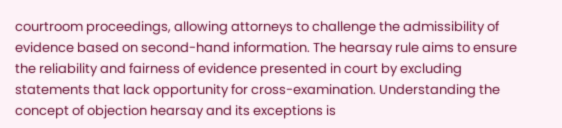courtroom proceedings, allowing attorneys to challenge the admissibility of evidence based on second-hand information. The hearsay rule aims to ensure the reliability and fairness of evidence presented in court by excluding statements that lack opportunity for cross-examination. Understanding the concept of objection hearsay and its exceptions is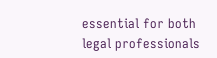essential for both legal professionals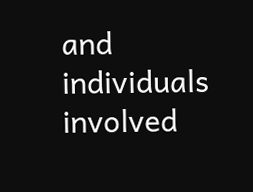and individuals involved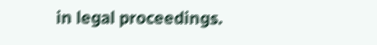in legal proceedings.